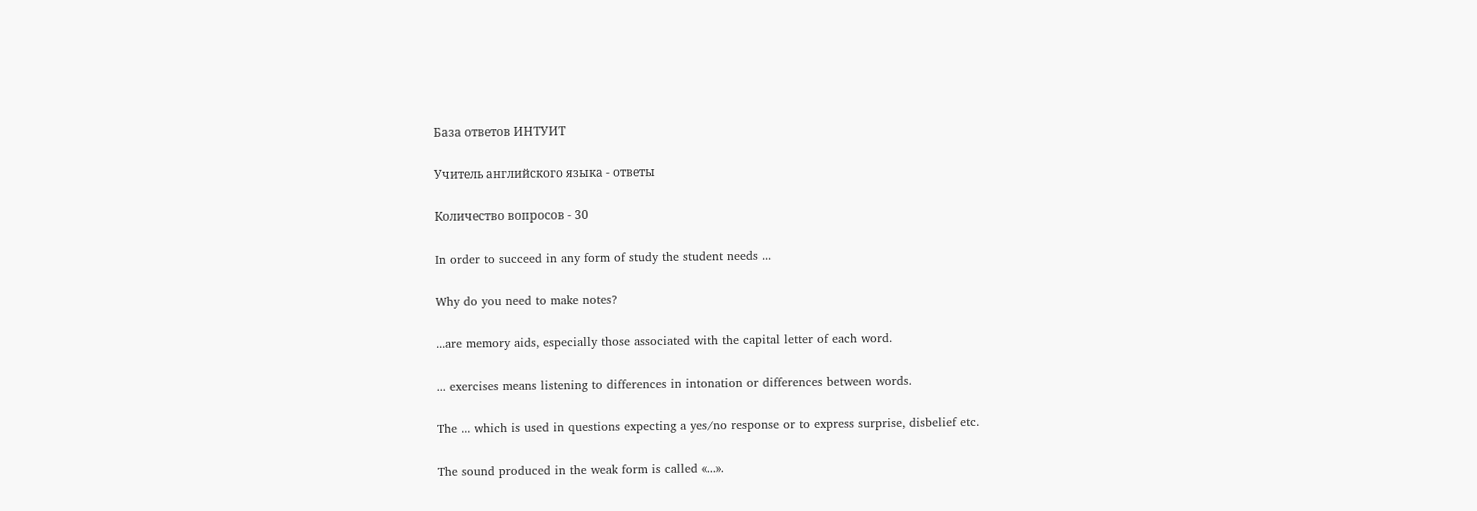База ответов ИНТУИТ

Учитель английского языка - ответы

Количество вопросов - 30

In order to succeed in any form of study the student needs ...

Why do you need to make notes?

...are memory aids, especially those associated with the capital letter of each word.

... exercises means listening to differences in intonation or differences between words.

The ... which is used in questions expecting a yes/no response or to express surprise, disbelief etc.

The sound produced in the weak form is called «...».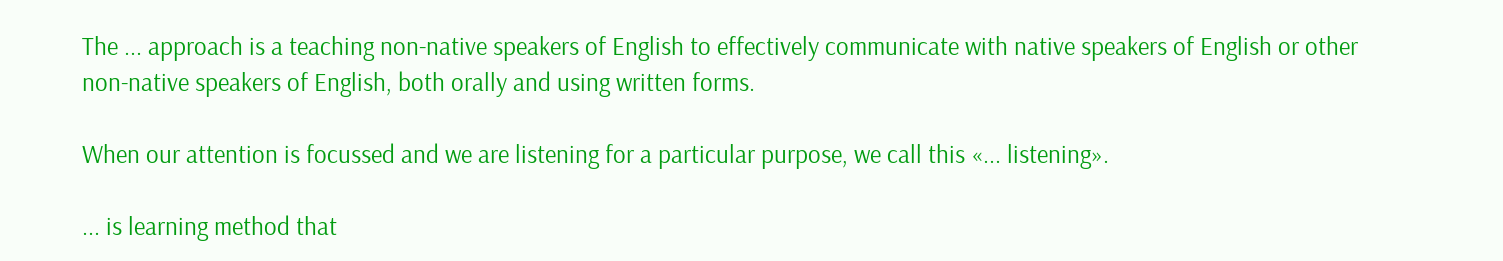The ... approach is a teaching non-native speakers of English to effectively communicate with native speakers of English or other non-native speakers of English, both orally and using written forms.

When our attention is focussed and we are listening for a particular purpose, we call this «... listening».

... is learning method that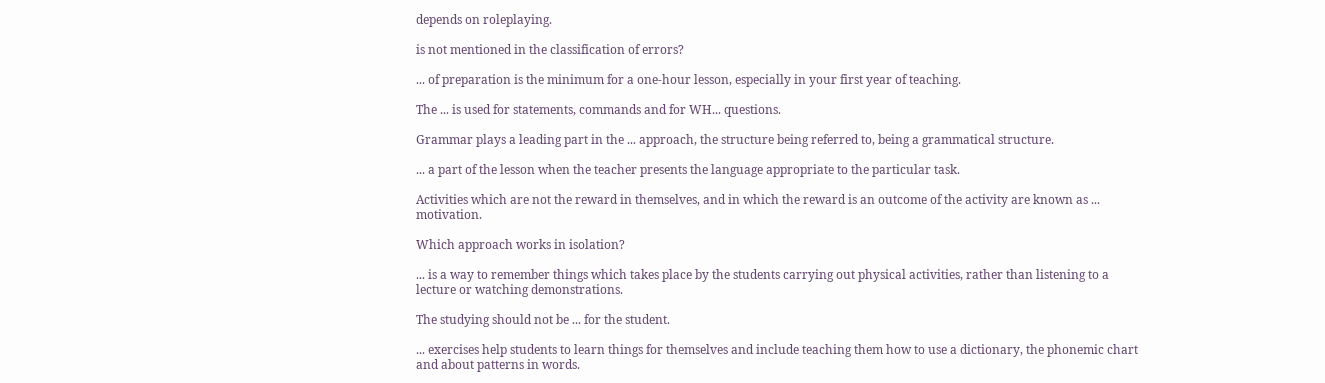depends on roleplaying.

is not mentioned in the classification of errors?

... of preparation is the minimum for a one-hour lesson, especially in your first year of teaching.

The ... is used for statements, commands and for WH... questions.

Grammar plays a leading part in the ... approach, the structure being referred to, being a grammatical structure.

... a part of the lesson when the teacher presents the language appropriate to the particular task.

Activities which are not the reward in themselves, and in which the reward is an outcome of the activity are known as ... motivation.

Which approach works in isolation?

... is a way to remember things which takes place by the students carrying out physical activities, rather than listening to a lecture or watching demonstrations.

The studying should not be ... for the student.

... exercises help students to learn things for themselves and include teaching them how to use a dictionary, the phonemic chart and about patterns in words.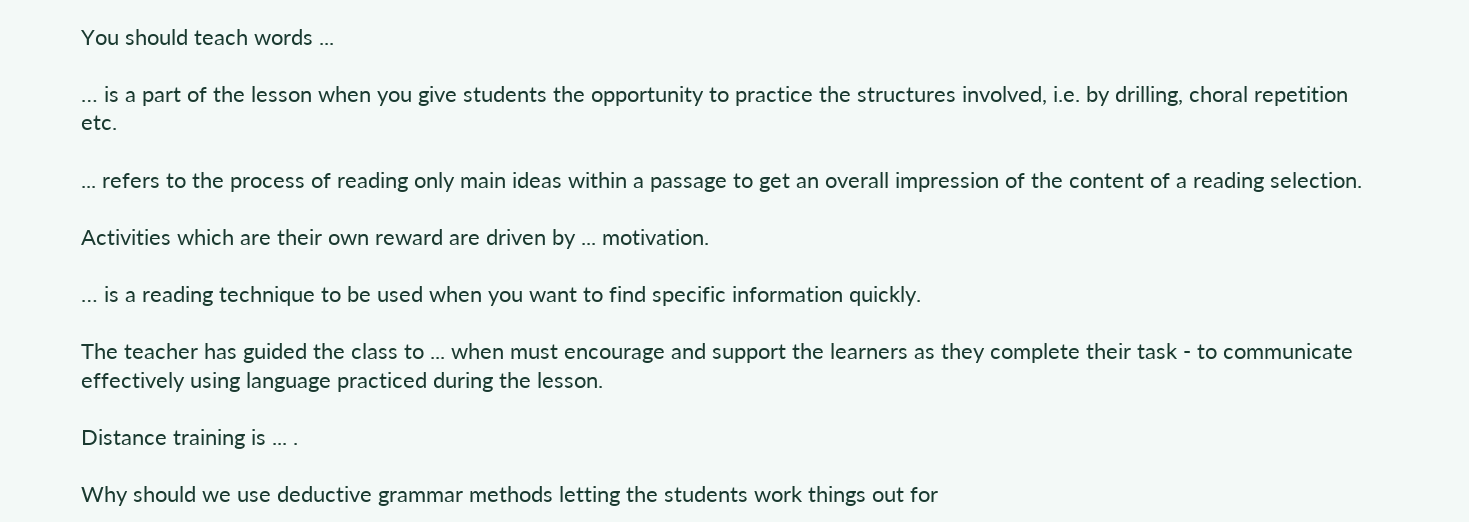You should teach words ...

… is a part of the lesson when you give students the opportunity to practice the structures involved, i.e. by drilling, choral repetition etc.

... refers to the process of reading only main ideas within a passage to get an overall impression of the content of a reading selection.

Activities which are their own reward are driven by ... motivation.

… is a reading technique to be used when you want to find specific information quickly.

The teacher has guided the class to ... when must encourage and support the learners as they complete their task - to communicate effectively using language practiced during the lesson.

Distance training is ... .

Why should we use deductive grammar methods letting the students work things out for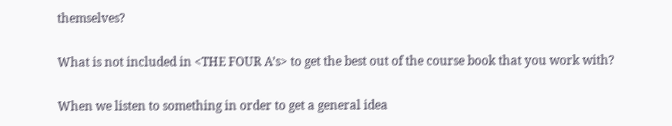themselves?

What is not included in <THE FOUR A’s> to get the best out of the course book that you work with?

When we listen to something in order to get a general idea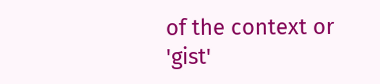of the context or 'gist'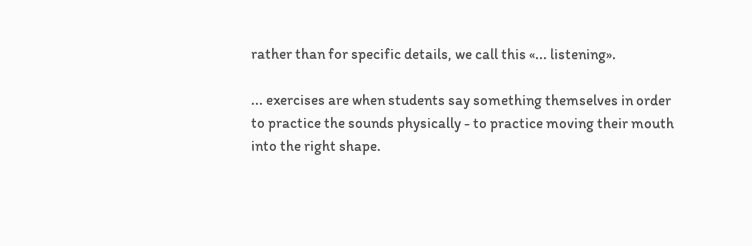rather than for specific details, we call this «... listening».

... exercises are when students say something themselves in order to practice the sounds physically - to practice moving their mouth into the right shape.